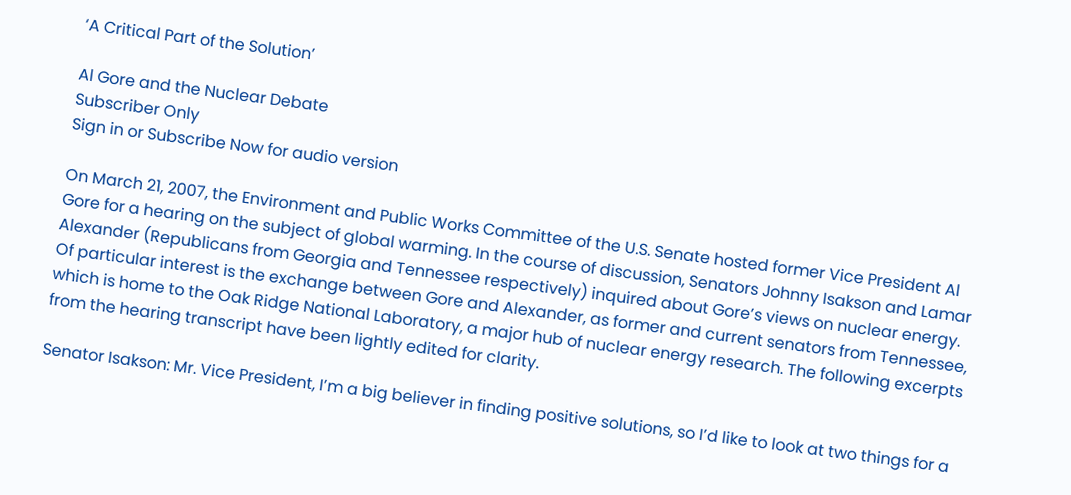‘A Critical Part of the Solution’

Al Gore and the Nuclear Debate
Subscriber Only
Sign in or Subscribe Now for audio version

On March 21, 2007, the Environment and Public Works Committee of the U.S. Senate hosted former Vice President Al Gore for a hearing on the subject of global warming. In the course of discussion, Senators Johnny Isakson and Lamar Alexander (Republicans from Georgia and Tennessee respectively) inquired about Gore’s views on nuclear energy. Of particular interest is the exchange between Gore and Alexander, as former and current senators from Tennessee, which is home to the Oak Ridge National Laboratory, a major hub of nuclear energy research. The following excerpts from the hearing transcript have been lightly edited for clarity.

Senator Isakson: Mr. Vice President, I’m a big believer in finding positive solutions, so I’d like to look at two things for a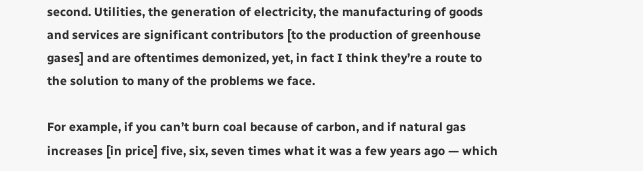second. Utilities, the generation of electricity, the manufacturing of goods and services are significant contributors [to the production of greenhouse gases] and are oftentimes demonized, yet, in fact I think they’re a route to the solution to many of the problems we face.

For example, if you can’t burn coal because of carbon, and if natural gas increases [in price] five, six, seven times what it was a few years ago — which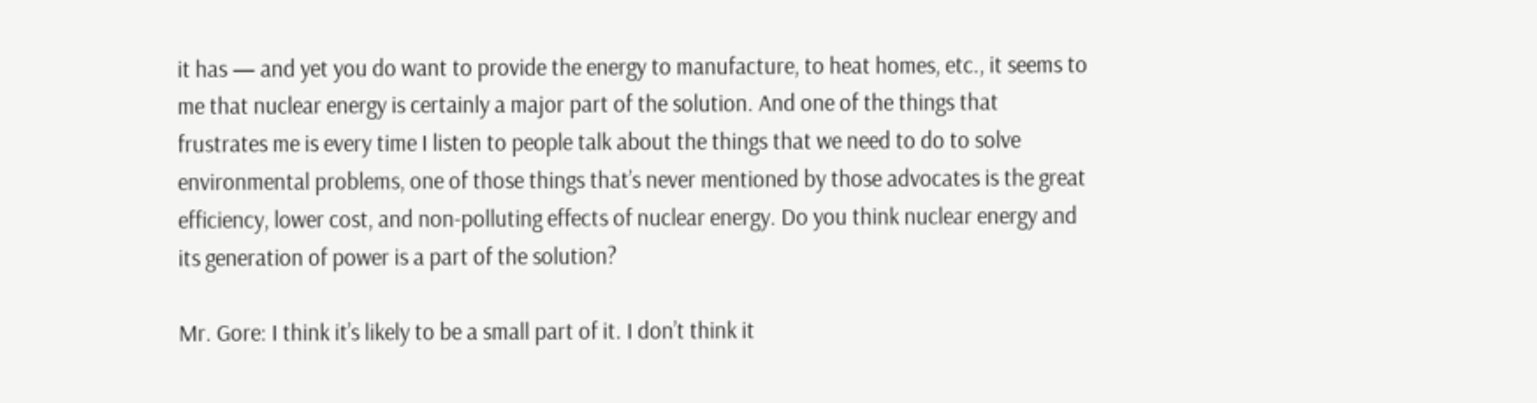it has — and yet you do want to provide the energy to manufacture, to heat homes, etc., it seems to me that nuclear energy is certainly a major part of the solution. And one of the things that frustrates me is every time I listen to people talk about the things that we need to do to solve environmental problems, one of those things that’s never mentioned by those advocates is the great efficiency, lower cost, and non-polluting effects of nuclear energy. Do you think nuclear energy and its generation of power is a part of the solution?

Mr. Gore: I think it’s likely to be a small part of it. I don’t think it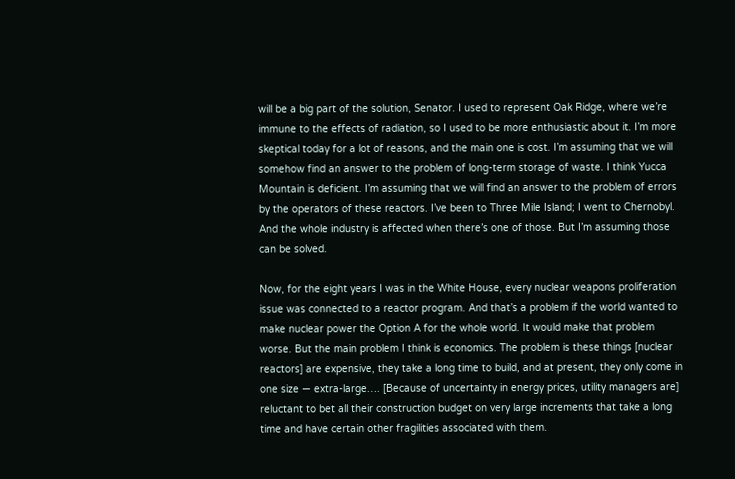will be a big part of the solution, Senator. I used to represent Oak Ridge, where we’re immune to the effects of radiation, so I used to be more enthusiastic about it. I’m more skeptical today for a lot of reasons, and the main one is cost. I’m assuming that we will somehow find an answer to the problem of long-term storage of waste. I think Yucca Mountain is deficient. I’m assuming that we will find an answer to the problem of errors by the operators of these reactors. I’ve been to Three Mile Island; I went to Chernobyl. And the whole industry is affected when there’s one of those. But I’m assuming those can be solved.

Now, for the eight years I was in the White House, every nuclear weapons proliferation issue was connected to a reactor program. And that’s a problem if the world wanted to make nuclear power the Option A for the whole world. It would make that problem worse. But the main problem I think is economics. The problem is these things [nuclear reactors] are expensive, they take a long time to build, and at present, they only come in one size — extra-large…. [Because of uncertainty in energy prices, utility managers are] reluctant to bet all their construction budget on very large increments that take a long time and have certain other fragilities associated with them.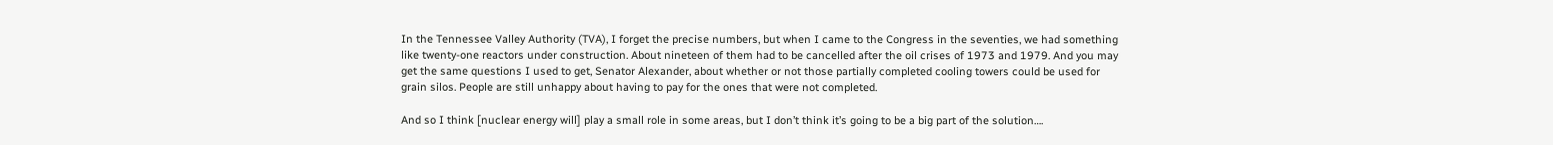In the Tennessee Valley Authority (TVA), I forget the precise numbers, but when I came to the Congress in the seventies, we had something like twenty-one reactors under construction. About nineteen of them had to be cancelled after the oil crises of 1973 and 1979. And you may get the same questions I used to get, Senator Alexander, about whether or not those partially completed cooling towers could be used for grain silos. People are still unhappy about having to pay for the ones that were not completed.

And so I think [nuclear energy will] play a small role in some areas, but I don’t think it’s going to be a big part of the solution….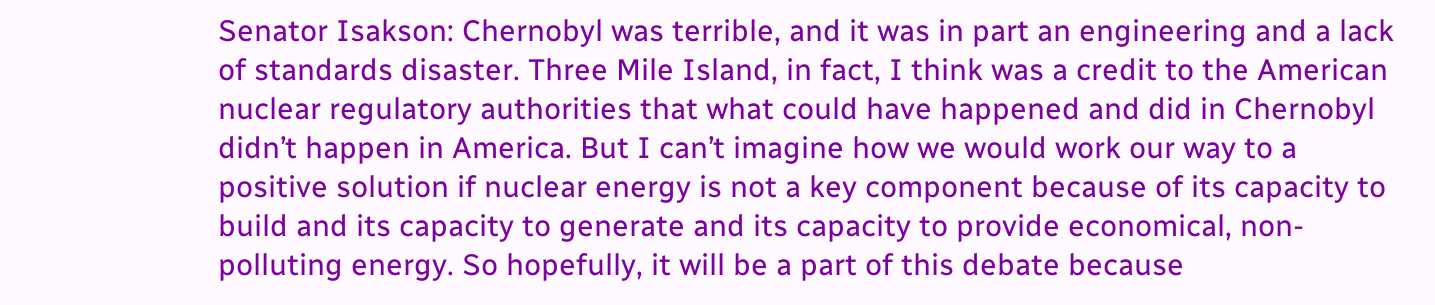Senator Isakson: Chernobyl was terrible, and it was in part an engineering and a lack of standards disaster. Three Mile Island, in fact, I think was a credit to the American nuclear regulatory authorities that what could have happened and did in Chernobyl didn’t happen in America. But I can’t imagine how we would work our way to a positive solution if nuclear energy is not a key component because of its capacity to build and its capacity to generate and its capacity to provide economical, non-polluting energy. So hopefully, it will be a part of this debate because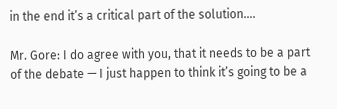in the end it’s a critical part of the solution….

Mr. Gore: I do agree with you, that it needs to be a part of the debate — I just happen to think it’s going to be a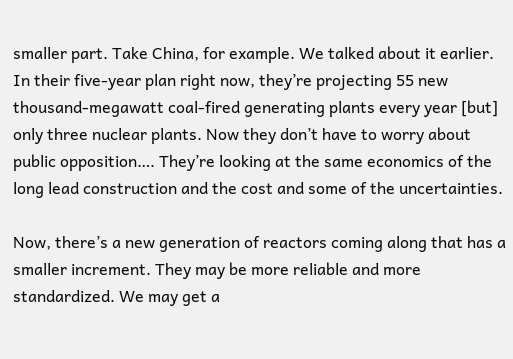smaller part. Take China, for example. We talked about it earlier. In their five-year plan right now, they’re projecting 55 new thousand-megawatt coal-fired generating plants every year [but] only three nuclear plants. Now they don’t have to worry about public opposition…. They’re looking at the same economics of the long lead construction and the cost and some of the uncertainties.

Now, there’s a new generation of reactors coming along that has a smaller increment. They may be more reliable and more standardized. We may get a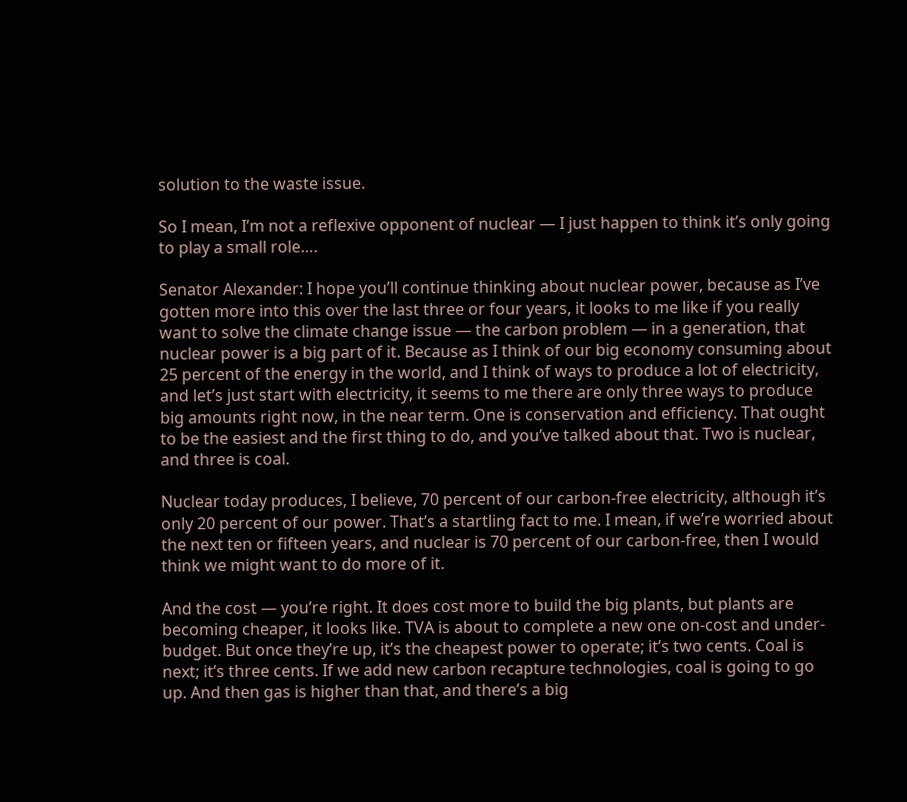solution to the waste issue.

So I mean, I’m not a reflexive opponent of nuclear — I just happen to think it’s only going to play a small role….

Senator Alexander: I hope you’ll continue thinking about nuclear power, because as I’ve gotten more into this over the last three or four years, it looks to me like if you really want to solve the climate change issue — the carbon problem — in a generation, that nuclear power is a big part of it. Because as I think of our big economy consuming about 25 percent of the energy in the world, and I think of ways to produce a lot of electricity, and let’s just start with electricity, it seems to me there are only three ways to produce big amounts right now, in the near term. One is conservation and efficiency. That ought to be the easiest and the first thing to do, and you’ve talked about that. Two is nuclear, and three is coal.

Nuclear today produces, I believe, 70 percent of our carbon-free electricity, although it’s only 20 percent of our power. That’s a startling fact to me. I mean, if we’re worried about the next ten or fifteen years, and nuclear is 70 percent of our carbon-free, then I would think we might want to do more of it.

And the cost — you’re right. It does cost more to build the big plants, but plants are becoming cheaper, it looks like. TVA is about to complete a new one on-cost and under-budget. But once they’re up, it’s the cheapest power to operate; it’s two cents. Coal is next; it’s three cents. If we add new carbon recapture technologies, coal is going to go up. And then gas is higher than that, and there’s a big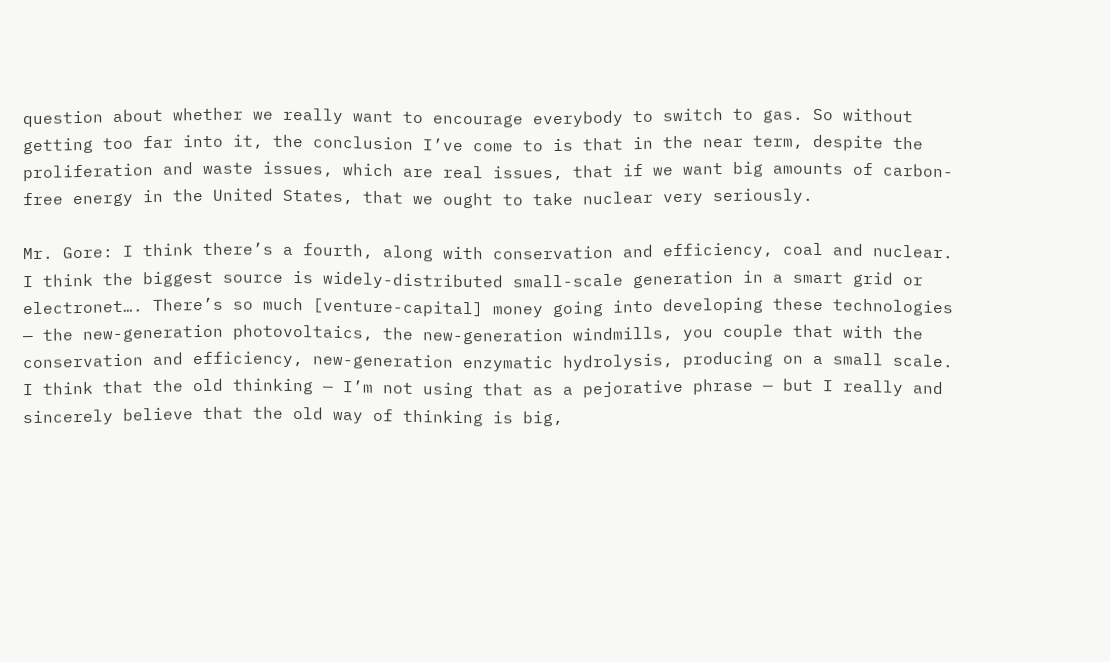question about whether we really want to encourage everybody to switch to gas. So without getting too far into it, the conclusion I’ve come to is that in the near term, despite the proliferation and waste issues, which are real issues, that if we want big amounts of carbon-free energy in the United States, that we ought to take nuclear very seriously.

Mr. Gore: I think there’s a fourth, along with conservation and efficiency, coal and nuclear. I think the biggest source is widely-distributed small-scale generation in a smart grid or electronet…. There’s so much [venture-capital] money going into developing these technologies — the new-generation photovoltaics, the new-generation windmills, you couple that with the conservation and efficiency, new-generation enzymatic hydrolysis, producing on a small scale. I think that the old thinking — I’m not using that as a pejorative phrase — but I really and sincerely believe that the old way of thinking is big,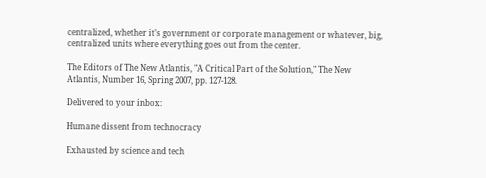centralized, whether it’s government or corporate management or whatever, big, centralized units where everything goes out from the center.

The Editors of The New Atlantis, "A Critical Part of the Solution," The New Atlantis, Number 16, Spring 2007, pp. 127-128.

Delivered to your inbox:

Humane dissent from technocracy

Exhausted by science and tech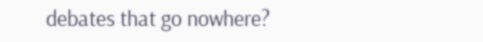debates that go nowhere?